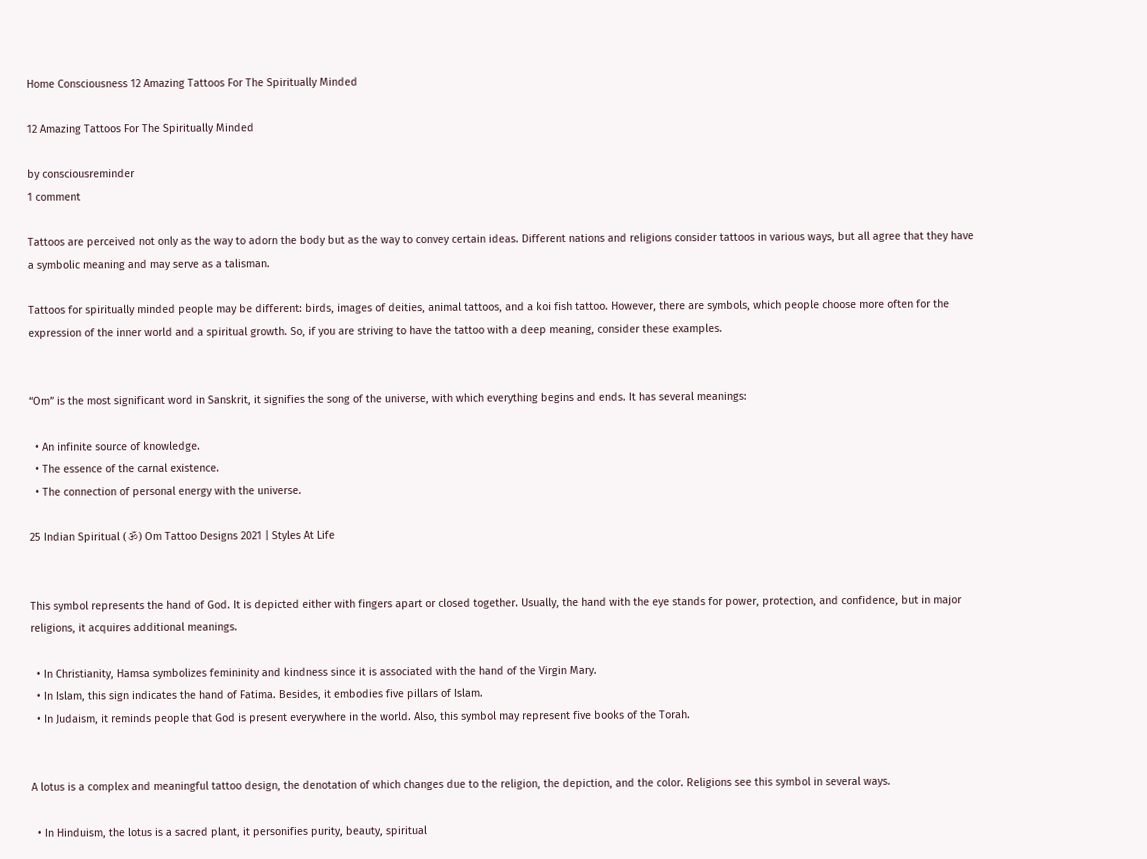Home Consciousness 12 Amazing Tattoos For The Spiritually Minded

12 Amazing Tattoos For The Spiritually Minded

by consciousreminder
1 comment

Tattoos are perceived not only as the way to adorn the body but as the way to convey certain ideas. Different nations and religions consider tattoos in various ways, but all agree that they have a symbolic meaning and may serve as a talisman.

Tattoos for spiritually minded people may be different: birds, images of deities, animal tattoos, and a koi fish tattoo. However, there are symbols, which people choose more often for the expression of the inner world and a spiritual growth. So, if you are striving to have the tattoo with a deep meaning, consider these examples.


“Om” is the most significant word in Sanskrit, it signifies the song of the universe, with which everything begins and ends. It has several meanings:

  • An infinite source of knowledge.
  • The essence of the carnal existence.
  • The connection of personal energy with the universe.

25 Indian Spiritual (ॐ) Om Tattoo Designs 2021 | Styles At Life


This symbol represents the hand of God. It is depicted either with fingers apart or closed together. Usually, the hand with the eye stands for power, protection, and confidence, but in major religions, it acquires additional meanings.

  • In Christianity, Hamsa symbolizes femininity and kindness since it is associated with the hand of the Virgin Mary.
  • In Islam, this sign indicates the hand of Fatima. Besides, it embodies five pillars of Islam.
  • In Judaism, it reminds people that God is present everywhere in the world. Also, this symbol may represent five books of the Torah.


A lotus is a complex and meaningful tattoo design, the denotation of which changes due to the religion, the depiction, and the color. Religions see this symbol in several ways.

  • In Hinduism, the lotus is a sacred plant, it personifies purity, beauty, spiritual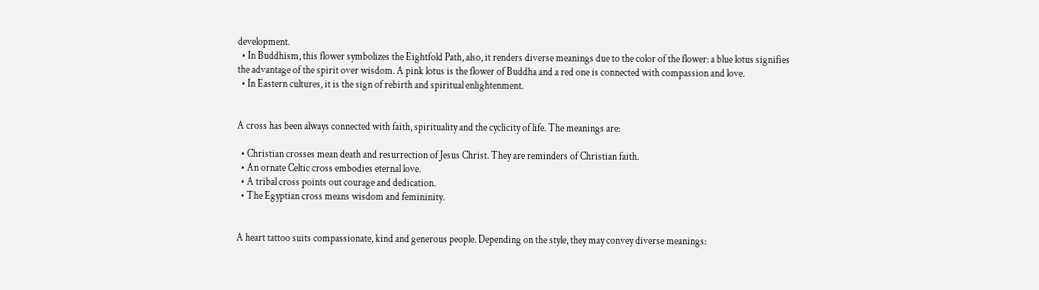development.
  • In Buddhism, this flower symbolizes the Eightfold Path, also, it renders diverse meanings due to the color of the flower: a blue lotus signifies the advantage of the spirit over wisdom. A pink lotus is the flower of Buddha and a red one is connected with compassion and love.
  • In Eastern cultures, it is the sign of rebirth and spiritual enlightenment.


A cross has been always connected with faith, spirituality and the cyclicity of life. The meanings are:

  • Christian crosses mean death and resurrection of Jesus Christ. They are reminders of Christian faith.
  • An ornate Celtic cross embodies eternal love.
  • A tribal cross points out courage and dedication.
  • The Egyptian cross means wisdom and femininity.


A heart tattoo suits compassionate, kind and generous people. Depending on the style, they may convey diverse meanings: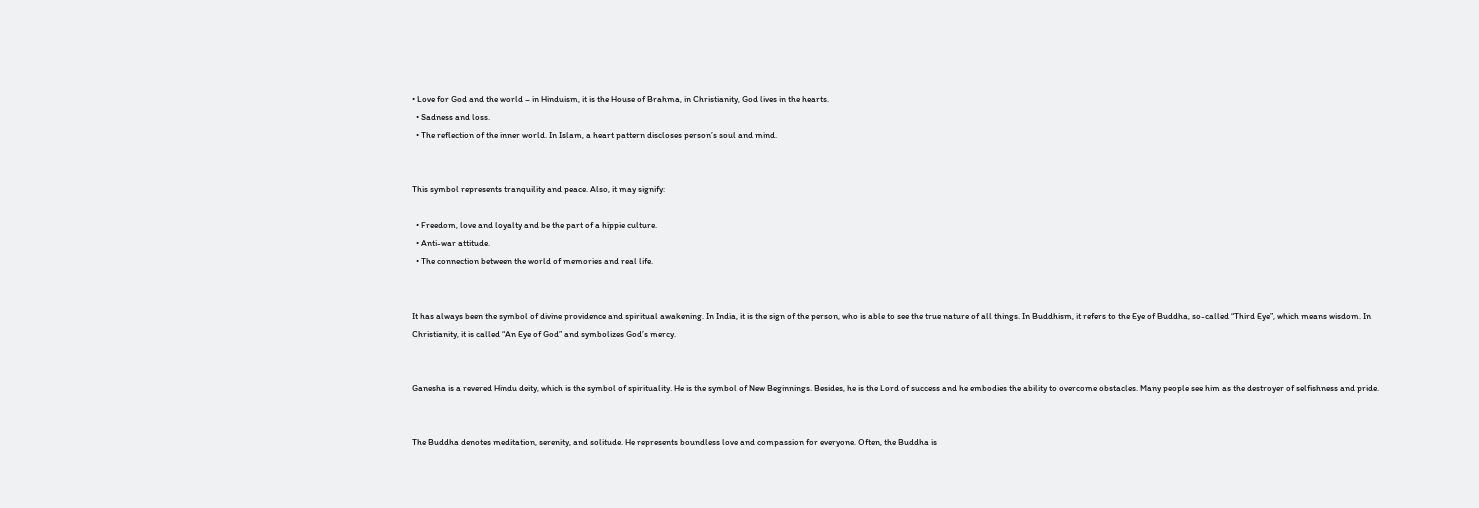• Love for God and the world – in Hinduism, it is the House of Brahma, in Christianity, God lives in the hearts.
  • Sadness and loss.
  • The reflection of the inner world. In Islam, a heart pattern discloses person’s soul and mind.


This symbol represents tranquility and peace. Also, it may signify:

  • Freedom, love and loyalty and be the part of a hippie culture.
  • Anti-war attitude.
  • The connection between the world of memories and real life.


It has always been the symbol of divine providence and spiritual awakening. In India, it is the sign of the person, who is able to see the true nature of all things. In Buddhism, it refers to the Eye of Buddha, so-called “Third Eye”, which means wisdom. In Christianity, it is called “An Eye of God” and symbolizes God’s mercy.


Ganesha is a revered Hindu deity, which is the symbol of spirituality. He is the symbol of New Beginnings. Besides, he is the Lord of success and he embodies the ability to overcome obstacles. Many people see him as the destroyer of selfishness and pride.


The Buddha denotes meditation, serenity, and solitude. He represents boundless love and compassion for everyone. Often, the Buddha is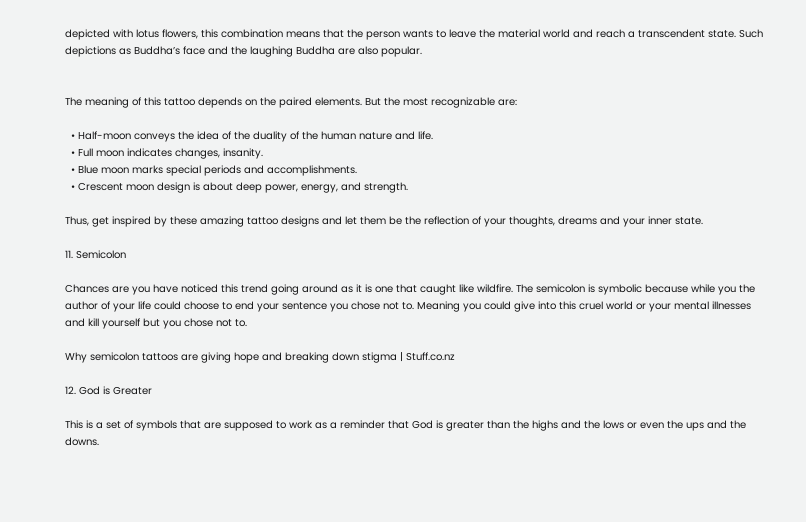depicted with lotus flowers, this combination means that the person wants to leave the material world and reach a transcendent state. Such depictions as Buddha’s face and the laughing Buddha are also popular.


The meaning of this tattoo depends on the paired elements. But the most recognizable are:

  • Half-moon conveys the idea of the duality of the human nature and life.
  • Full moon indicates changes, insanity.
  • Blue moon marks special periods and accomplishments.
  • Crescent moon design is about deep power, energy, and strength.

Thus, get inspired by these amazing tattoo designs and let them be the reflection of your thoughts, dreams and your inner state.

11. Semicolon

Chances are you have noticed this trend going around as it is one that caught like wildfire. The semicolon is symbolic because while you the author of your life could choose to end your sentence you chose not to. Meaning you could give into this cruel world or your mental illnesses and kill yourself but you chose not to.

Why semicolon tattoos are giving hope and breaking down stigma | Stuff.co.nz

12. God is Greater

This is a set of symbols that are supposed to work as a reminder that God is greater than the highs and the lows or even the ups and the downs.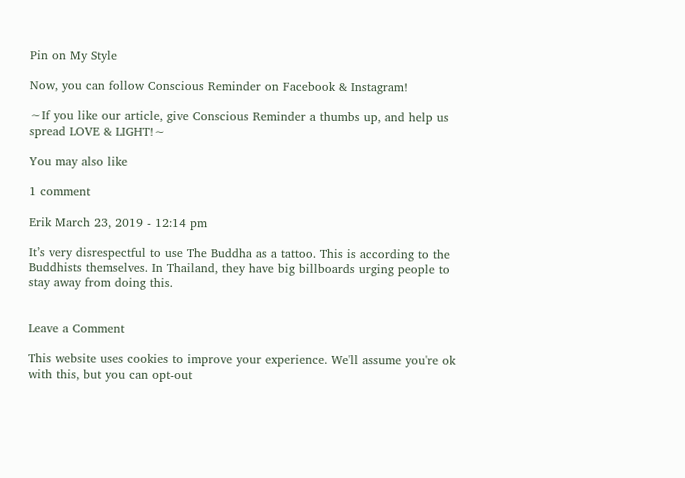Pin on My Style

Now, you can follow Conscious Reminder on Facebook & Instagram!

∼If you like our article, give Conscious Reminder a thumbs up, and help us spread LOVE & LIGHT!∼

You may also like

1 comment

Erik March 23, 2019 - 12:14 pm

It’s very disrespectful to use The Buddha as a tattoo. This is according to the Buddhists themselves. In Thailand, they have big billboards urging people to stay away from doing this.


Leave a Comment

This website uses cookies to improve your experience. We'll assume you're ok with this, but you can opt-out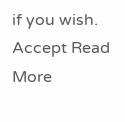if you wish. Accept Read More